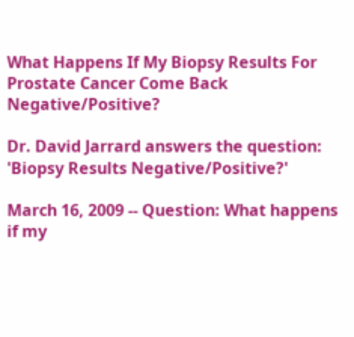What Happens If My Biopsy Results For Prostate Cancer Come Back Negative/Positive?

Dr. David Jarrard answers the question: 'Biopsy Results Negative/Positive?'

March 16, 2009 -- Question: What happens if my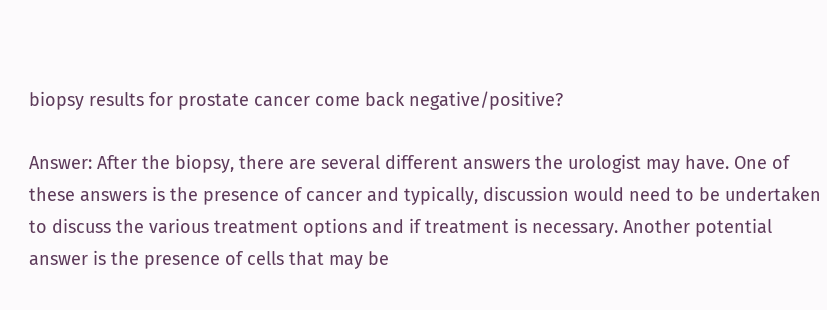biopsy results for prostate cancer come back negative/positive?

Answer: After the biopsy, there are several different answers the urologist may have. One of these answers is the presence of cancer and typically, discussion would need to be undertaken to discuss the various treatment options and if treatment is necessary. Another potential answer is the presence of cells that may be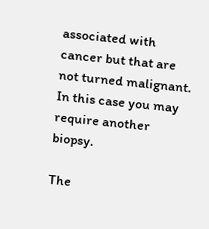associated with cancer but that are not turned malignant. In this case you may require another biopsy.

The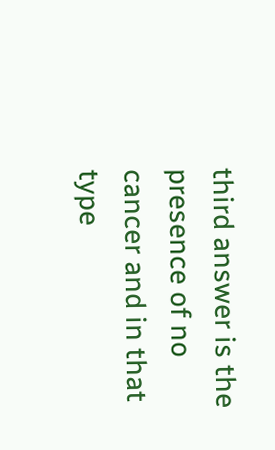third answer is the presence of no cancer and in that type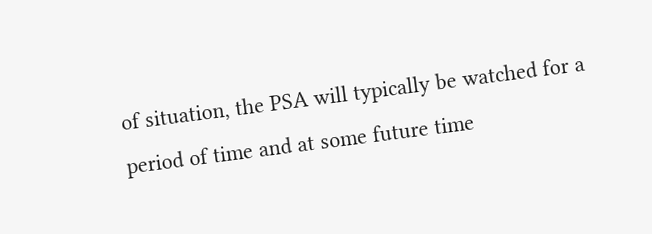of situation, the PSA will typically be watched for a period of time and at some future time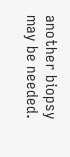another biopsy may be needed.